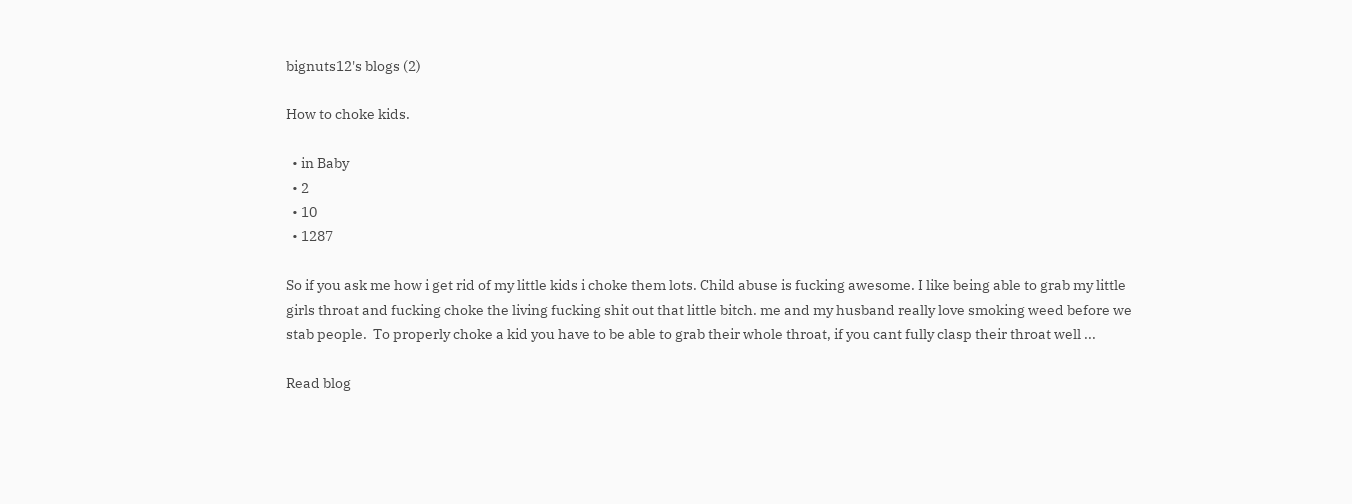bignuts12's blogs (2)

How to choke kids.

  • in Baby
  • 2
  • 10
  • 1287

So if you ask me how i get rid of my little kids i choke them lots. Child abuse is fucking awesome. I like being able to grab my little girls throat and fucking choke the living fucking shit out that little bitch. me and my husband really love smoking weed before we stab people.  To properly choke a kid you have to be able to grab their whole throat, if you cant fully clasp their throat well ...

Read blog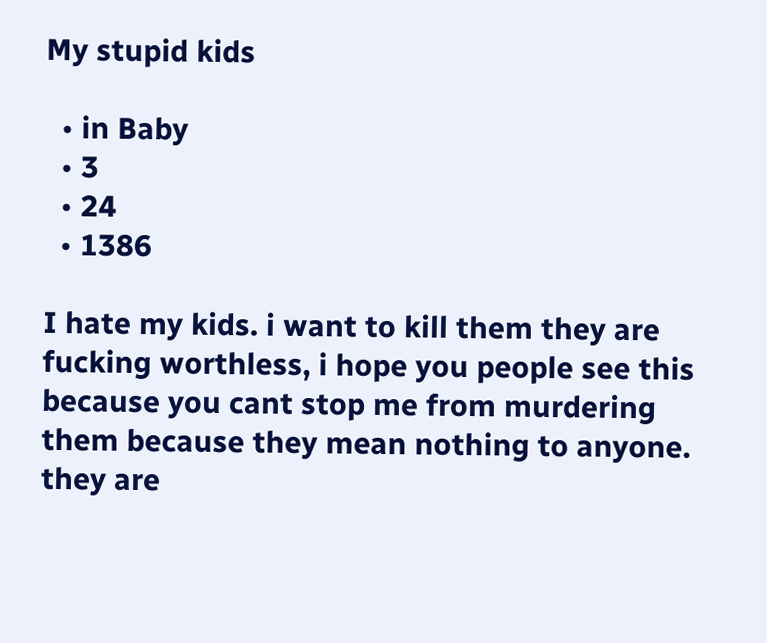My stupid kids

  • in Baby
  • 3
  • 24
  • 1386

I hate my kids. i want to kill them they are fucking worthless, i hope you people see this because you cant stop me from murdering them because they mean nothing to anyone. they are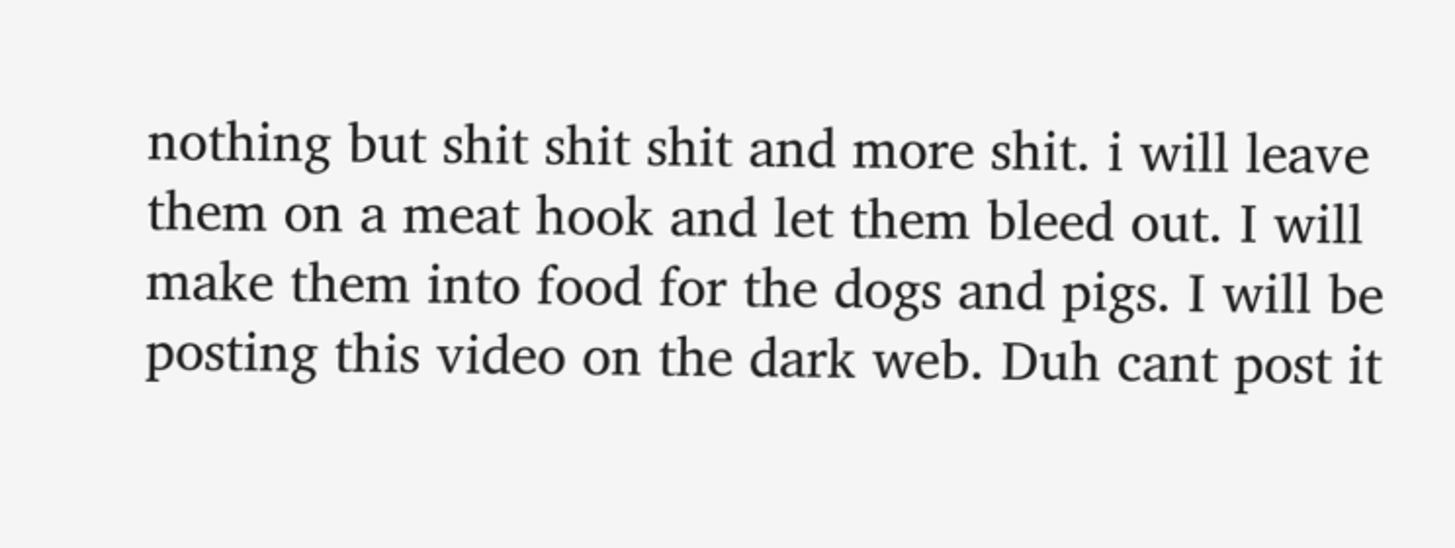nothing but shit shit shit and more shit. i will leave them on a meat hook and let them bleed out. I will make them into food for the dogs and pigs. I will be posting this video on the dark web. Duh cant post it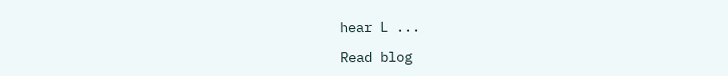hear L ...

Read blog